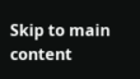Skip to main content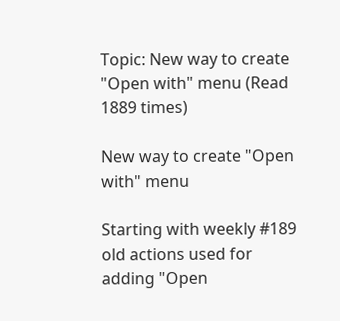Topic: New way to create "Open with" menu (Read 1889 times)

New way to create "Open with" menu

Starting with weekly #189 old actions used for adding "Open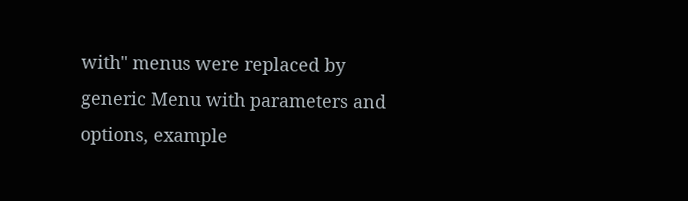with" menus were replaced by generic Menu with parameters and options, example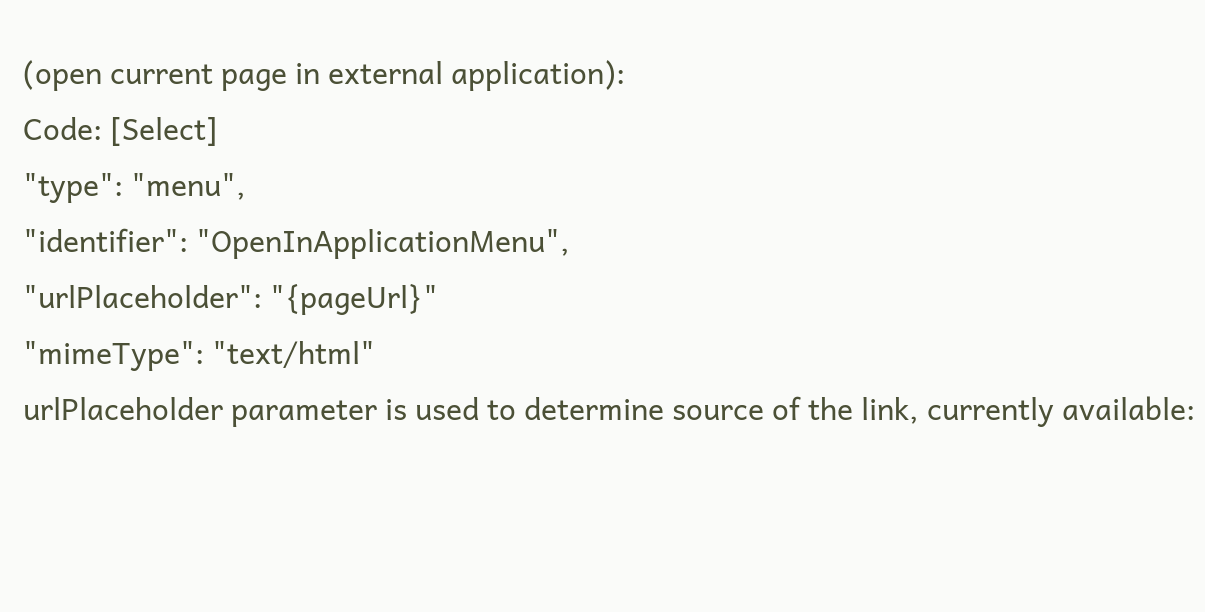(open current page in external application):
Code: [Select]
"type": "menu",
"identifier": "OpenInApplicationMenu",
"urlPlaceholder": "{pageUrl}"
"mimeType": "text/html"
urlPlaceholder parameter is used to determine source of the link, currently available: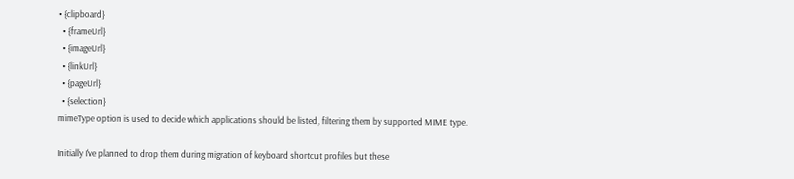• {clipboard}
  • {frameUrl}
  • {imageUrl}
  • {linkUrl}
  • {pageUrl}
  • {selection}
mimeType option is used to decide which applications should be listed, filtering them by supported MIME type.

Initially I've planned to drop them during migration of keyboard shortcut profiles but these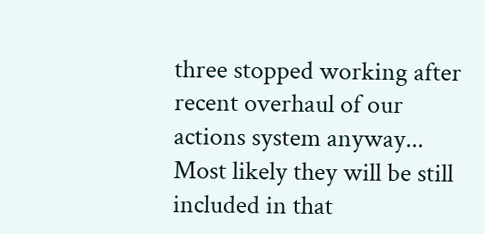three stopped working after recent overhaul of our actions system anyway...
Most likely they will be still included in that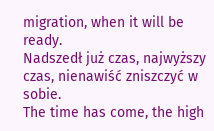migration, when it will be ready.
Nadszedł już czas, najwyższy czas, nienawiść zniszczyć w sobie.
The time has come, the high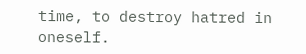time, to destroy hatred in oneself.